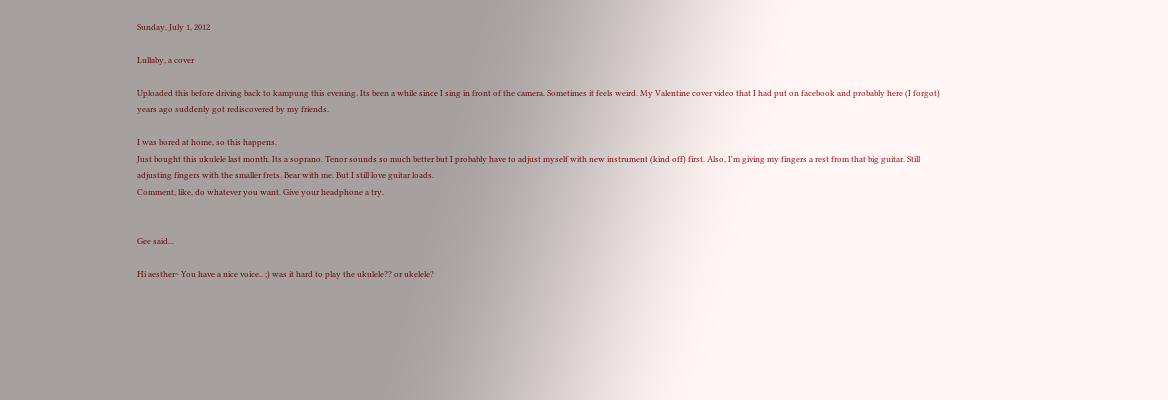Sunday, July 1, 2012

Lullaby, a cover

Uploaded this before driving back to kampung this evening. Its been a while since I sing in front of the camera. Sometimes it feels weird. My Valentine cover video that I had put on facebook and probably here (I forgot) years ago suddenly got rediscovered by my friends.

I was bored at home, so this happens.
Just bought this ukulele last month. Its a soprano. Tenor sounds so much better but I probably have to adjust myself with new instrument (kind off) first. Also, I'm giving my fingers a rest from that big guitar. Still adjusting fingers with the smaller frets. Bear with me. But I still love guitar loads.
Comment, like, do whatever you want. Give your headphone a try.


Gee said...

Hi aesther~ You have a nice voice.. ;) was it hard to play the ukulele?? or ukelele?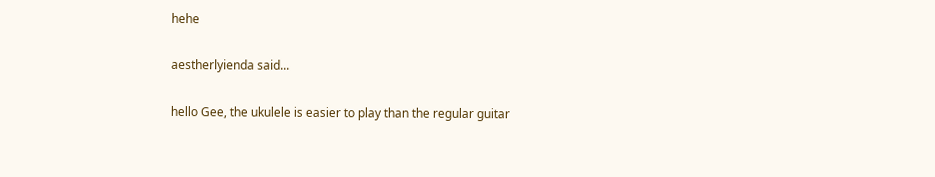hehe

aestherlyienda said...

hello Gee, the ukulele is easier to play than the regular guitar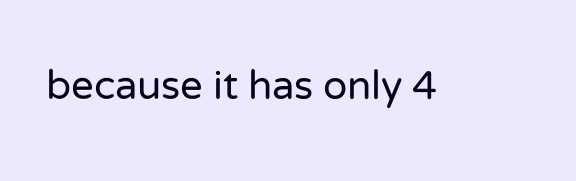because it has only 4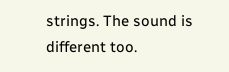strings. The sound is different too.